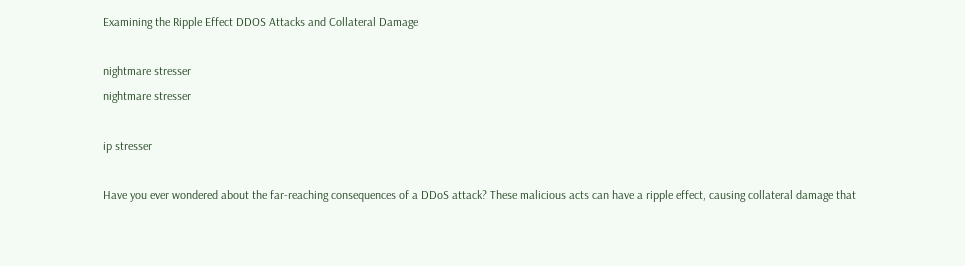Examining the Ripple Effect DDOS Attacks and Collateral Damage

nightmare stresser
nightmare stresser

ip stresser

Have you ever wondered about the far-reaching consequences of a DDoS attack? These malicious acts can have a ripple effect, causing collateral damage that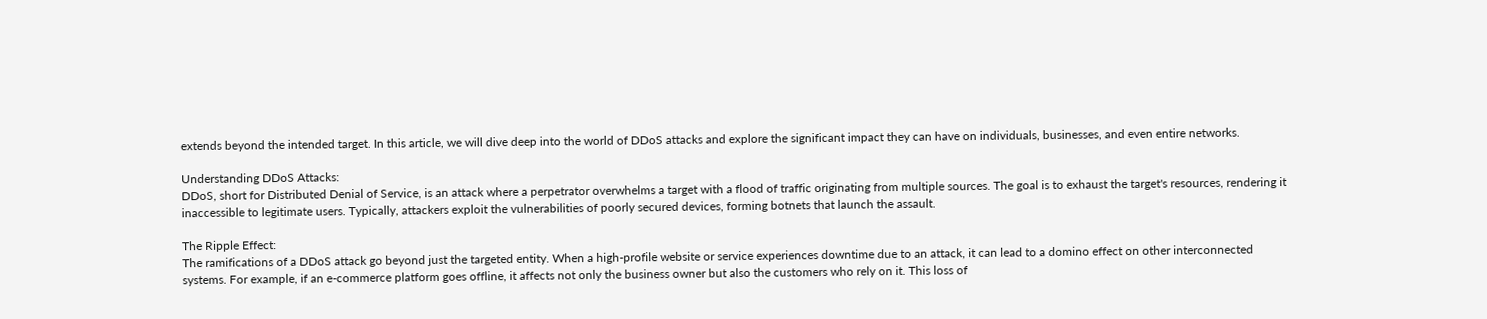extends beyond the intended target. In this article, we will dive deep into the world of DDoS attacks and explore the significant impact they can have on individuals, businesses, and even entire networks.

Understanding DDoS Attacks:
DDoS, short for Distributed Denial of Service, is an attack where a perpetrator overwhelms a target with a flood of traffic originating from multiple sources. The goal is to exhaust the target's resources, rendering it inaccessible to legitimate users. Typically, attackers exploit the vulnerabilities of poorly secured devices, forming botnets that launch the assault.

The Ripple Effect:
The ramifications of a DDoS attack go beyond just the targeted entity. When a high-profile website or service experiences downtime due to an attack, it can lead to a domino effect on other interconnected systems. For example, if an e-commerce platform goes offline, it affects not only the business owner but also the customers who rely on it. This loss of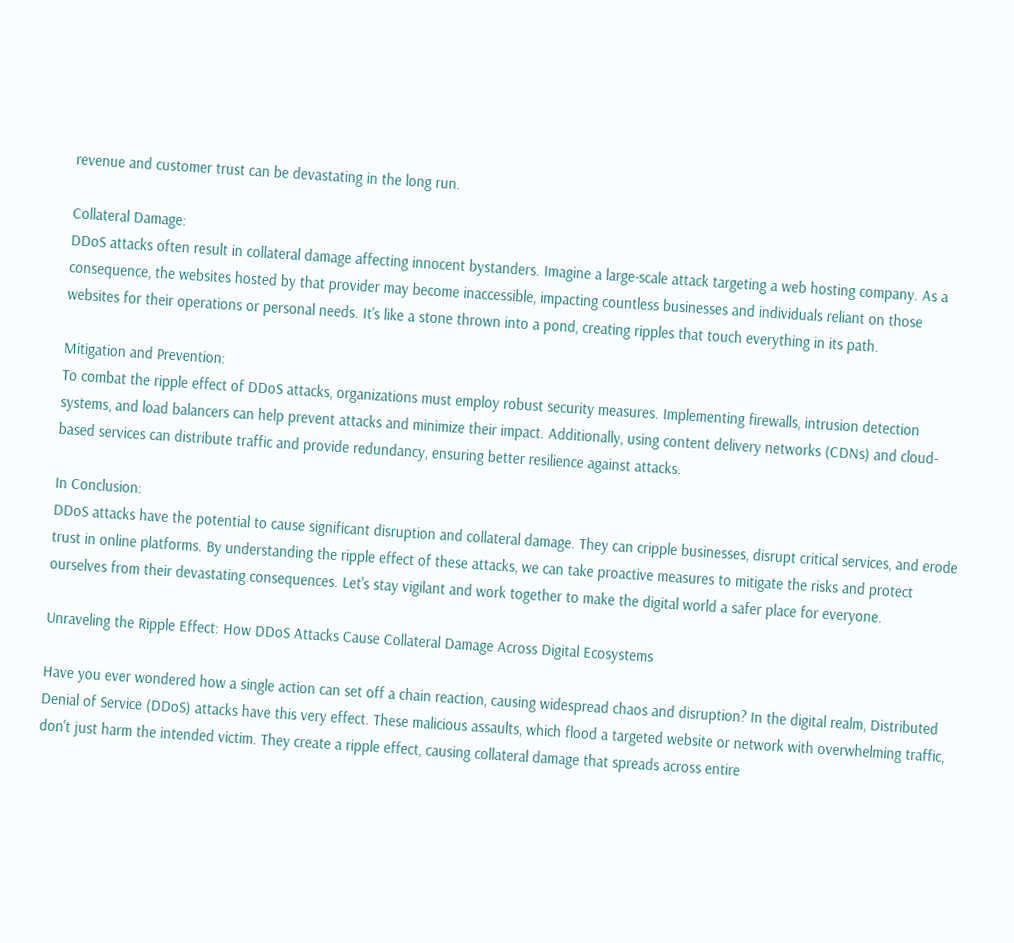revenue and customer trust can be devastating in the long run.

Collateral Damage:
DDoS attacks often result in collateral damage affecting innocent bystanders. Imagine a large-scale attack targeting a web hosting company. As a consequence, the websites hosted by that provider may become inaccessible, impacting countless businesses and individuals reliant on those websites for their operations or personal needs. It's like a stone thrown into a pond, creating ripples that touch everything in its path.

Mitigation and Prevention:
To combat the ripple effect of DDoS attacks, organizations must employ robust security measures. Implementing firewalls, intrusion detection systems, and load balancers can help prevent attacks and minimize their impact. Additionally, using content delivery networks (CDNs) and cloud-based services can distribute traffic and provide redundancy, ensuring better resilience against attacks.

In Conclusion:
DDoS attacks have the potential to cause significant disruption and collateral damage. They can cripple businesses, disrupt critical services, and erode trust in online platforms. By understanding the ripple effect of these attacks, we can take proactive measures to mitigate the risks and protect ourselves from their devastating consequences. Let's stay vigilant and work together to make the digital world a safer place for everyone.

Unraveling the Ripple Effect: How DDoS Attacks Cause Collateral Damage Across Digital Ecosystems

Have you ever wondered how a single action can set off a chain reaction, causing widespread chaos and disruption? In the digital realm, Distributed Denial of Service (DDoS) attacks have this very effect. These malicious assaults, which flood a targeted website or network with overwhelming traffic, don't just harm the intended victim. They create a ripple effect, causing collateral damage that spreads across entire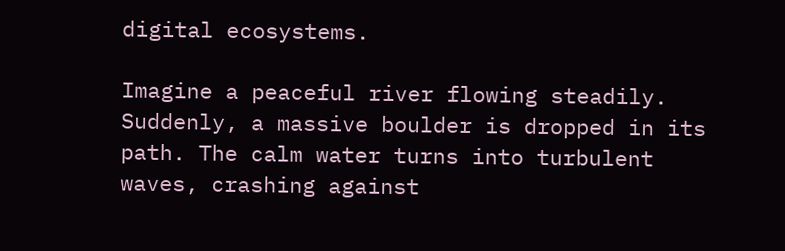digital ecosystems.

Imagine a peaceful river flowing steadily. Suddenly, a massive boulder is dropped in its path. The calm water turns into turbulent waves, crashing against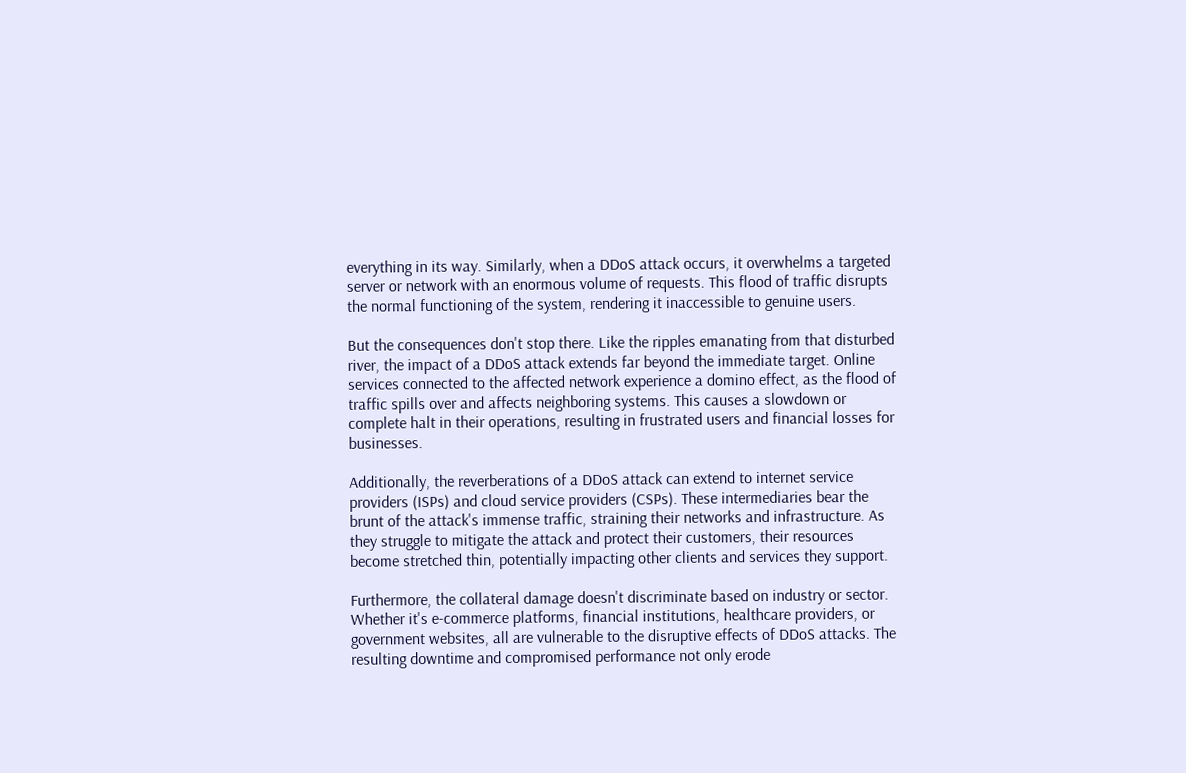everything in its way. Similarly, when a DDoS attack occurs, it overwhelms a targeted server or network with an enormous volume of requests. This flood of traffic disrupts the normal functioning of the system, rendering it inaccessible to genuine users.

But the consequences don't stop there. Like the ripples emanating from that disturbed river, the impact of a DDoS attack extends far beyond the immediate target. Online services connected to the affected network experience a domino effect, as the flood of traffic spills over and affects neighboring systems. This causes a slowdown or complete halt in their operations, resulting in frustrated users and financial losses for businesses.

Additionally, the reverberations of a DDoS attack can extend to internet service providers (ISPs) and cloud service providers (CSPs). These intermediaries bear the brunt of the attack's immense traffic, straining their networks and infrastructure. As they struggle to mitigate the attack and protect their customers, their resources become stretched thin, potentially impacting other clients and services they support.

Furthermore, the collateral damage doesn't discriminate based on industry or sector. Whether it's e-commerce platforms, financial institutions, healthcare providers, or government websites, all are vulnerable to the disruptive effects of DDoS attacks. The resulting downtime and compromised performance not only erode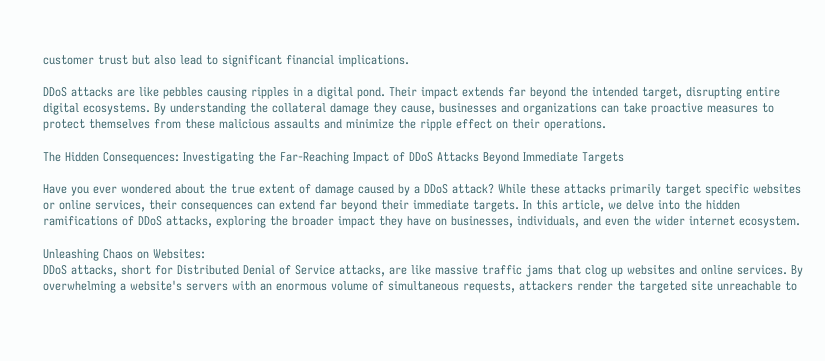customer trust but also lead to significant financial implications.

DDoS attacks are like pebbles causing ripples in a digital pond. Their impact extends far beyond the intended target, disrupting entire digital ecosystems. By understanding the collateral damage they cause, businesses and organizations can take proactive measures to protect themselves from these malicious assaults and minimize the ripple effect on their operations.

The Hidden Consequences: Investigating the Far-Reaching Impact of DDoS Attacks Beyond Immediate Targets

Have you ever wondered about the true extent of damage caused by a DDoS attack? While these attacks primarily target specific websites or online services, their consequences can extend far beyond their immediate targets. In this article, we delve into the hidden ramifications of DDoS attacks, exploring the broader impact they have on businesses, individuals, and even the wider internet ecosystem.

Unleashing Chaos on Websites:
DDoS attacks, short for Distributed Denial of Service attacks, are like massive traffic jams that clog up websites and online services. By overwhelming a website's servers with an enormous volume of simultaneous requests, attackers render the targeted site unreachable to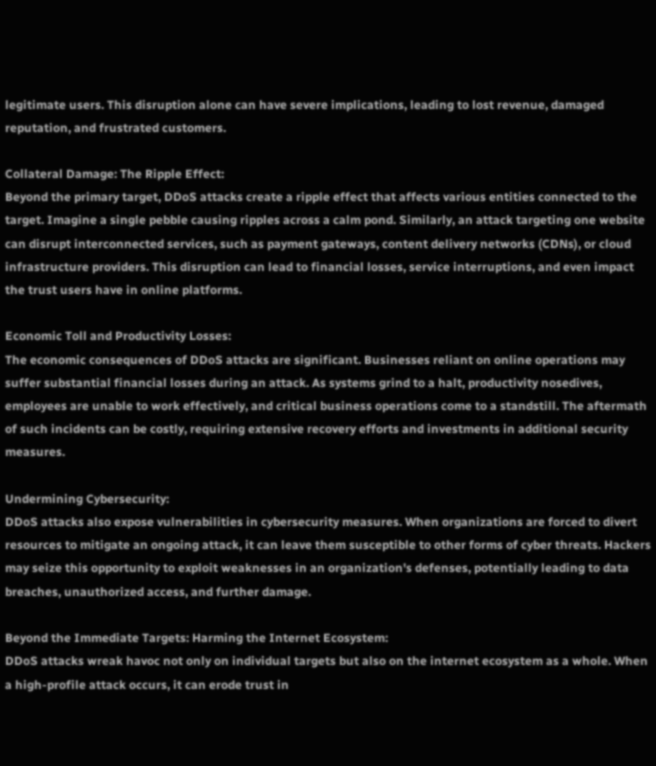legitimate users. This disruption alone can have severe implications, leading to lost revenue, damaged reputation, and frustrated customers.

Collateral Damage: The Ripple Effect:
Beyond the primary target, DDoS attacks create a ripple effect that affects various entities connected to the target. Imagine a single pebble causing ripples across a calm pond. Similarly, an attack targeting one website can disrupt interconnected services, such as payment gateways, content delivery networks (CDNs), or cloud infrastructure providers. This disruption can lead to financial losses, service interruptions, and even impact the trust users have in online platforms.

Economic Toll and Productivity Losses:
The economic consequences of DDoS attacks are significant. Businesses reliant on online operations may suffer substantial financial losses during an attack. As systems grind to a halt, productivity nosedives, employees are unable to work effectively, and critical business operations come to a standstill. The aftermath of such incidents can be costly, requiring extensive recovery efforts and investments in additional security measures.

Undermining Cybersecurity:
DDoS attacks also expose vulnerabilities in cybersecurity measures. When organizations are forced to divert resources to mitigate an ongoing attack, it can leave them susceptible to other forms of cyber threats. Hackers may seize this opportunity to exploit weaknesses in an organization's defenses, potentially leading to data breaches, unauthorized access, and further damage.

Beyond the Immediate Targets: Harming the Internet Ecosystem:
DDoS attacks wreak havoc not only on individual targets but also on the internet ecosystem as a whole. When a high-profile attack occurs, it can erode trust in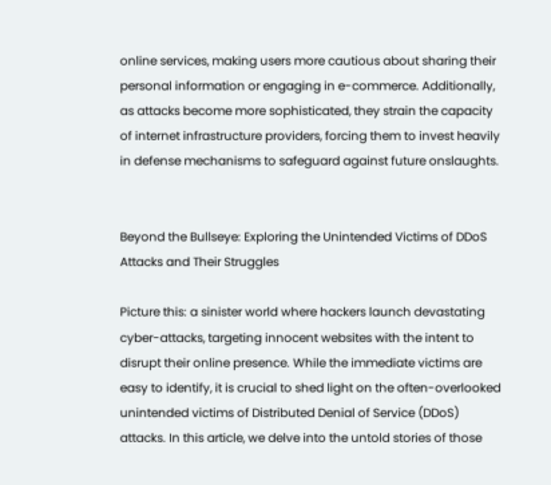online services, making users more cautious about sharing their personal information or engaging in e-commerce. Additionally, as attacks become more sophisticated, they strain the capacity of internet infrastructure providers, forcing them to invest heavily in defense mechanisms to safeguard against future onslaughts.


Beyond the Bullseye: Exploring the Unintended Victims of DDoS Attacks and Their Struggles

Picture this: a sinister world where hackers launch devastating cyber-attacks, targeting innocent websites with the intent to disrupt their online presence. While the immediate victims are easy to identify, it is crucial to shed light on the often-overlooked unintended victims of Distributed Denial of Service (DDoS) attacks. In this article, we delve into the untold stories of those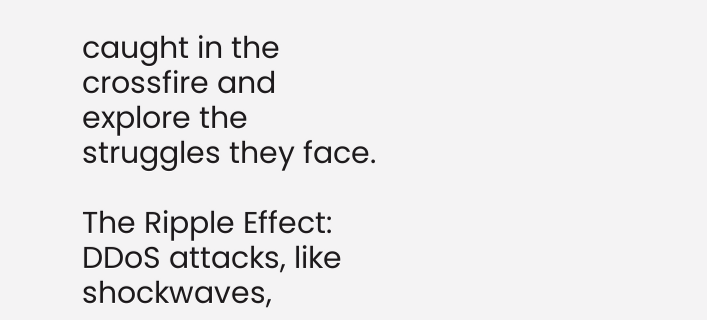caught in the crossfire and explore the struggles they face.

The Ripple Effect:
DDoS attacks, like shockwaves,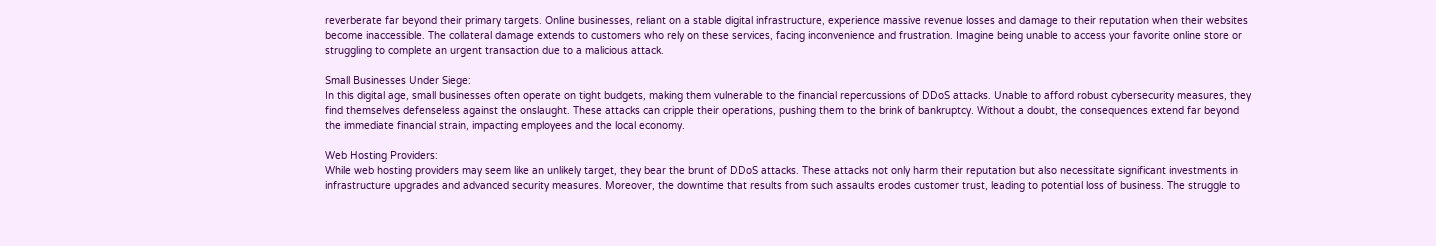reverberate far beyond their primary targets. Online businesses, reliant on a stable digital infrastructure, experience massive revenue losses and damage to their reputation when their websites become inaccessible. The collateral damage extends to customers who rely on these services, facing inconvenience and frustration. Imagine being unable to access your favorite online store or struggling to complete an urgent transaction due to a malicious attack.

Small Businesses Under Siege:
In this digital age, small businesses often operate on tight budgets, making them vulnerable to the financial repercussions of DDoS attacks. Unable to afford robust cybersecurity measures, they find themselves defenseless against the onslaught. These attacks can cripple their operations, pushing them to the brink of bankruptcy. Without a doubt, the consequences extend far beyond the immediate financial strain, impacting employees and the local economy.

Web Hosting Providers:
While web hosting providers may seem like an unlikely target, they bear the brunt of DDoS attacks. These attacks not only harm their reputation but also necessitate significant investments in infrastructure upgrades and advanced security measures. Moreover, the downtime that results from such assaults erodes customer trust, leading to potential loss of business. The struggle to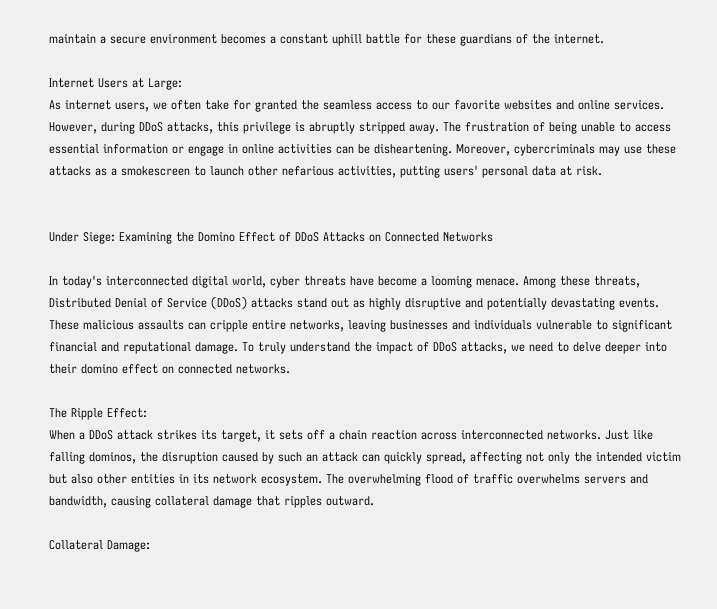maintain a secure environment becomes a constant uphill battle for these guardians of the internet.

Internet Users at Large:
As internet users, we often take for granted the seamless access to our favorite websites and online services. However, during DDoS attacks, this privilege is abruptly stripped away. The frustration of being unable to access essential information or engage in online activities can be disheartening. Moreover, cybercriminals may use these attacks as a smokescreen to launch other nefarious activities, putting users' personal data at risk.


Under Siege: Examining the Domino Effect of DDoS Attacks on Connected Networks

In today's interconnected digital world, cyber threats have become a looming menace. Among these threats, Distributed Denial of Service (DDoS) attacks stand out as highly disruptive and potentially devastating events. These malicious assaults can cripple entire networks, leaving businesses and individuals vulnerable to significant financial and reputational damage. To truly understand the impact of DDoS attacks, we need to delve deeper into their domino effect on connected networks.

The Ripple Effect:
When a DDoS attack strikes its target, it sets off a chain reaction across interconnected networks. Just like falling dominos, the disruption caused by such an attack can quickly spread, affecting not only the intended victim but also other entities in its network ecosystem. The overwhelming flood of traffic overwhelms servers and bandwidth, causing collateral damage that ripples outward.

Collateral Damage: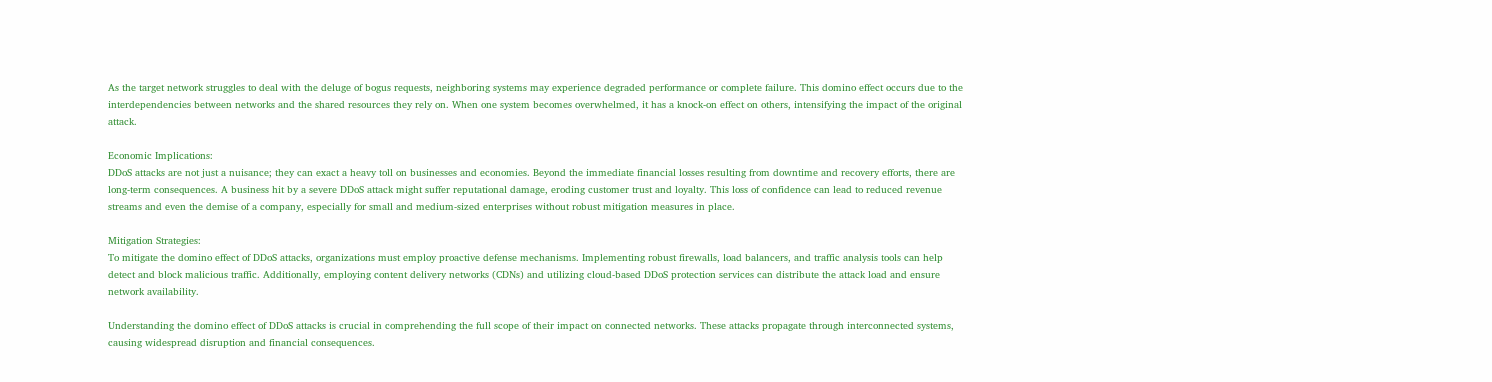As the target network struggles to deal with the deluge of bogus requests, neighboring systems may experience degraded performance or complete failure. This domino effect occurs due to the interdependencies between networks and the shared resources they rely on. When one system becomes overwhelmed, it has a knock-on effect on others, intensifying the impact of the original attack.

Economic Implications:
DDoS attacks are not just a nuisance; they can exact a heavy toll on businesses and economies. Beyond the immediate financial losses resulting from downtime and recovery efforts, there are long-term consequences. A business hit by a severe DDoS attack might suffer reputational damage, eroding customer trust and loyalty. This loss of confidence can lead to reduced revenue streams and even the demise of a company, especially for small and medium-sized enterprises without robust mitigation measures in place.

Mitigation Strategies:
To mitigate the domino effect of DDoS attacks, organizations must employ proactive defense mechanisms. Implementing robust firewalls, load balancers, and traffic analysis tools can help detect and block malicious traffic. Additionally, employing content delivery networks (CDNs) and utilizing cloud-based DDoS protection services can distribute the attack load and ensure network availability.

Understanding the domino effect of DDoS attacks is crucial in comprehending the full scope of their impact on connected networks. These attacks propagate through interconnected systems, causing widespread disruption and financial consequences.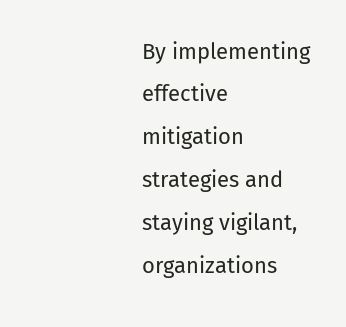By implementing effective mitigation strategies and staying vigilant, organizations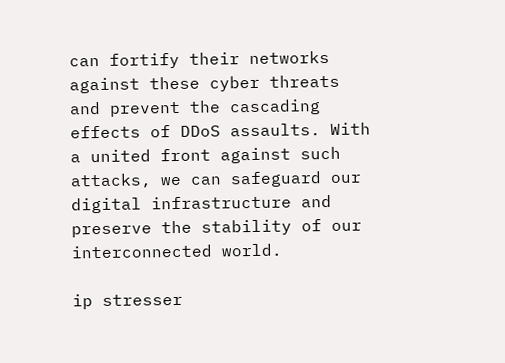can fortify their networks against these cyber threats and prevent the cascading effects of DDoS assaults. With a united front against such attacks, we can safeguard our digital infrastructure and preserve the stability of our interconnected world.

ip stresser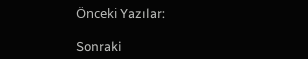Önceki Yazılar:

Sonraki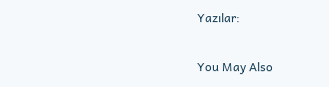Yazılar:

You May Also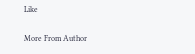Like

More From Author